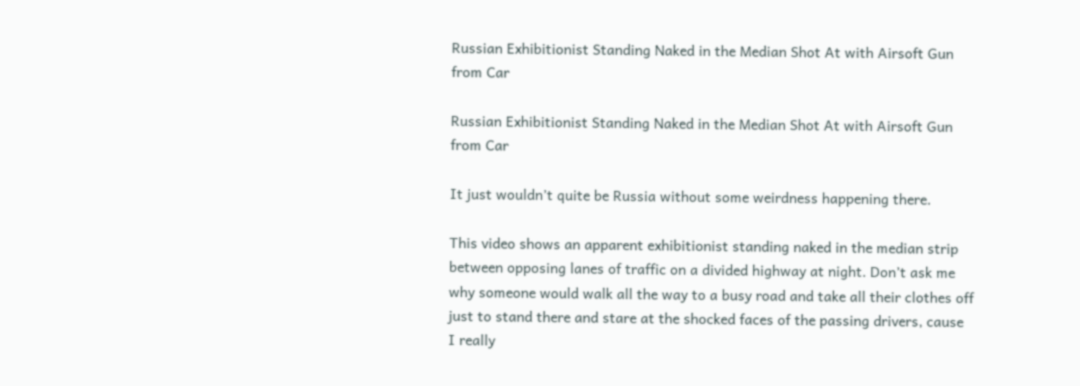Russian Exhibitionist Standing Naked in the Median Shot At with Airsoft Gun from Car

Russian Exhibitionist Standing Naked in the Median Shot At with Airsoft Gun from Car

It just wouldn’t quite be Russia without some weirdness happening there.

This video shows an apparent exhibitionist standing naked in the median strip between opposing lanes of traffic on a divided highway at night. Don’t ask me why someone would walk all the way to a busy road and take all their clothes off just to stand there and stare at the shocked faces of the passing drivers, cause I really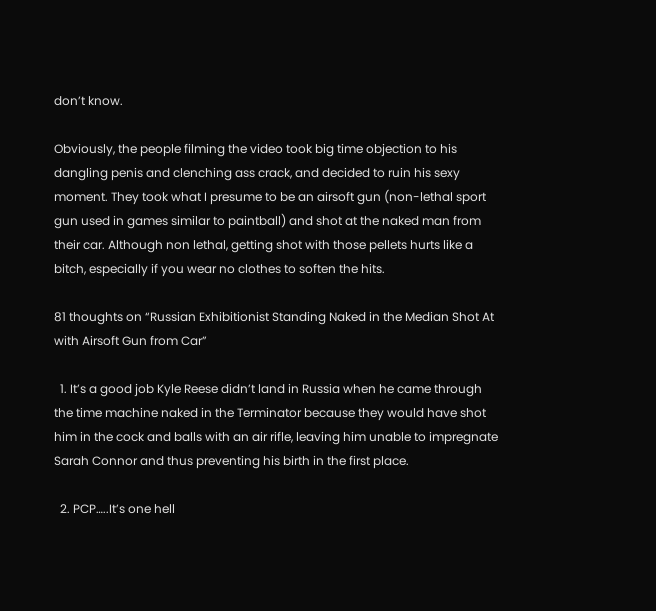don’t know.

Obviously, the people filming the video took big time objection to his dangling penis and clenching ass crack, and decided to ruin his sexy moment. They took what I presume to be an airsoft gun (non-lethal sport gun used in games similar to paintball) and shot at the naked man from their car. Although non lethal, getting shot with those pellets hurts like a bitch, especially if you wear no clothes to soften the hits.

81 thoughts on “Russian Exhibitionist Standing Naked in the Median Shot At with Airsoft Gun from Car”

  1. It’s a good job Kyle Reese didn’t land in Russia when he came through the time machine naked in the Terminator because they would have shot him in the cock and balls with an air rifle, leaving him unable to impregnate Sarah Connor and thus preventing his birth in the first place.

  2. PCP…..It’s one hell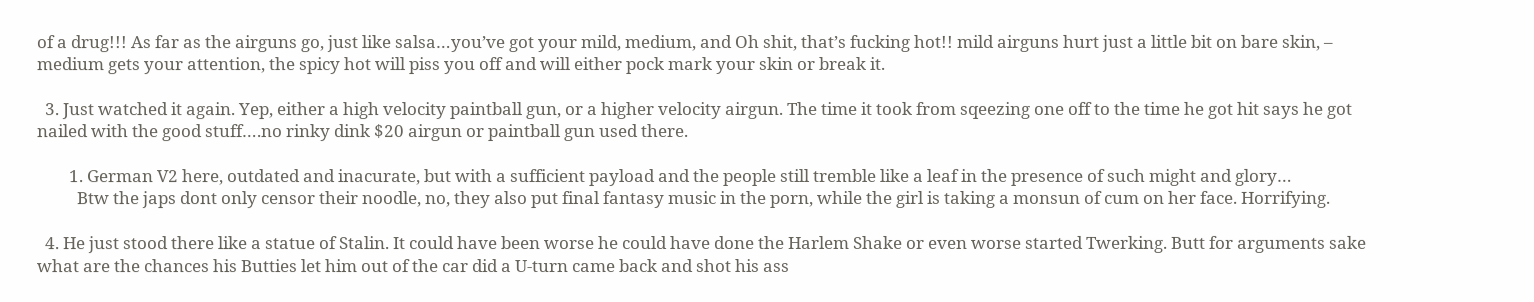of a drug!!! As far as the airguns go, just like salsa…you’ve got your mild, medium, and Oh shit, that’s fucking hot!! mild airguns hurt just a little bit on bare skin, – medium gets your attention, the spicy hot will piss you off and will either pock mark your skin or break it.

  3. Just watched it again. Yep, either a high velocity paintball gun, or a higher velocity airgun. The time it took from sqeezing one off to the time he got hit says he got nailed with the good stuff….no rinky dink $20 airgun or paintball gun used there.

        1. German V2 here, outdated and inacurate, but with a sufficient payload and the people still tremble like a leaf in the presence of such might and glory…
          Btw the japs dont only censor their noodle, no, they also put final fantasy music in the porn, while the girl is taking a monsun of cum on her face. Horrifying.

  4. He just stood there like a statue of Stalin. It could have been worse he could have done the Harlem Shake or even worse started Twerking. Butt for arguments sake what are the chances his Butties let him out of the car did a U-turn came back and shot his ass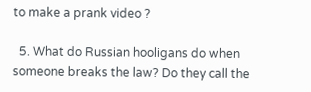to make a prank video ?

  5. What do Russian hooligans do when someone breaks the law? Do they call the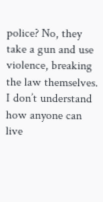police? No, they take a gun and use violence, breaking the law themselves. I don’t understand how anyone can live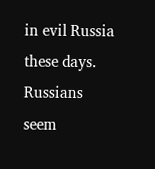in evil Russia these days. Russians seem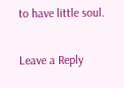to have little soul.

Leave a Reply